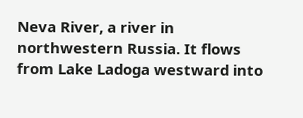Neva River, a river in northwestern Russia. It flows from Lake Ladoga westward into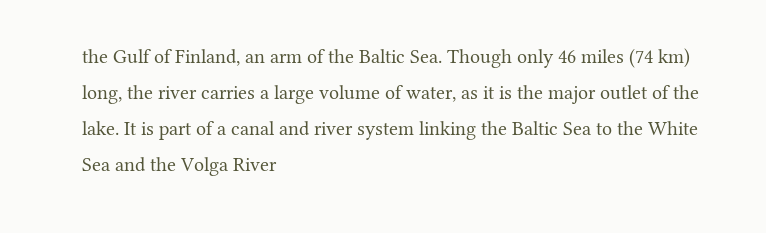the Gulf of Finland, an arm of the Baltic Sea. Though only 46 miles (74 km) long, the river carries a large volume of water, as it is the major outlet of the lake. It is part of a canal and river system linking the Baltic Sea to the White Sea and the Volga River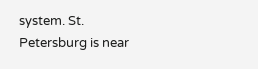system. St. Petersburg is near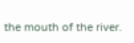the mouth of the river.